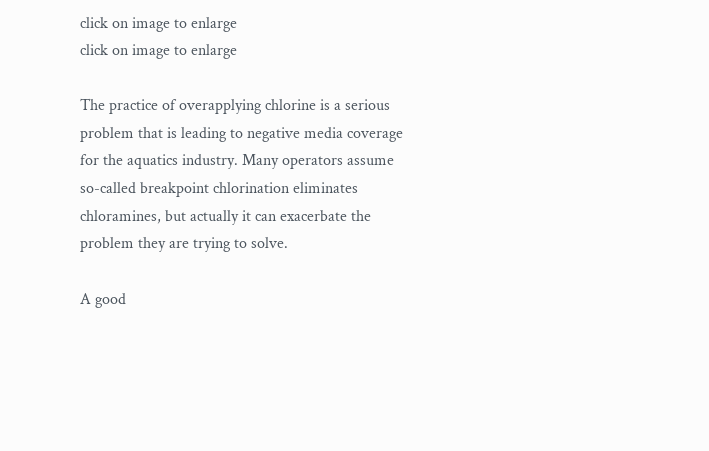click on image to enlarge
click on image to enlarge

The practice of overapplying chlorine is a serious problem that is leading to negative media coverage for the aquatics industry. Many operators assume so-called breakpoint chlorination eliminates chloramines, but actually it can exacerbate the problem they are trying to solve.

A good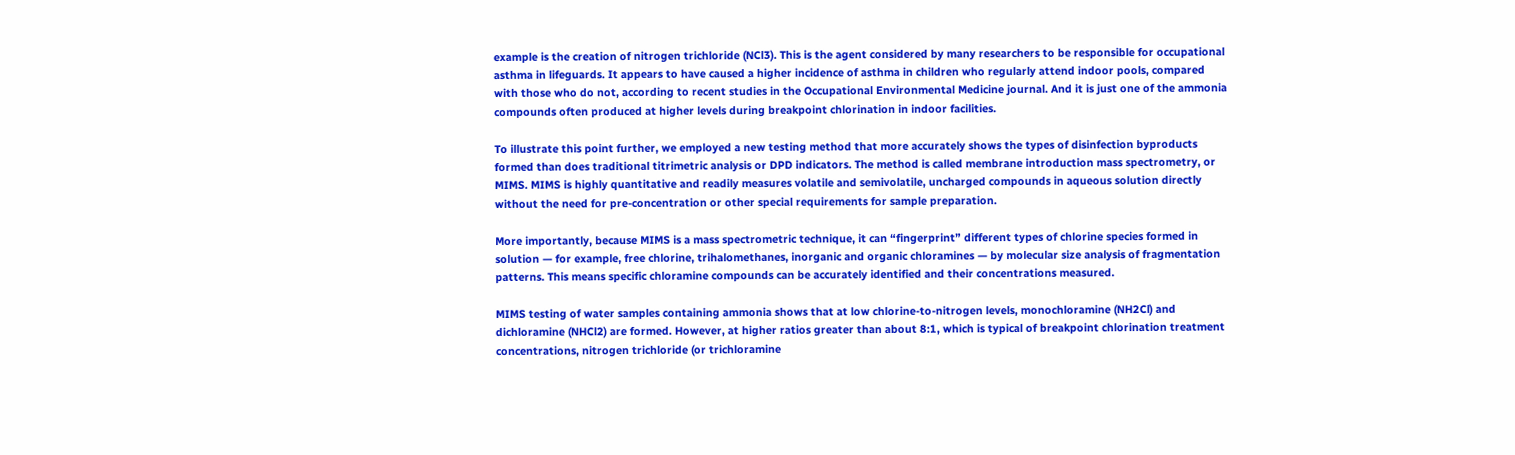example is the creation of nitrogen trichloride (NCl3). This is the agent considered by many researchers to be responsible for occupational asthma in lifeguards. It appears to have caused a higher incidence of asthma in children who regularly attend indoor pools, compared with those who do not, according to recent studies in the Occupational Environmental Medicine journal. And it is just one of the ammonia compounds often produced at higher levels during breakpoint chlorination in indoor facilities.

To illustrate this point further, we employed a new testing method that more accurately shows the types of disinfection byproducts formed than does traditional titrimetric analysis or DPD indicators. The method is called membrane introduction mass spectrometry, or MIMS. MIMS is highly quantitative and readily measures volatile and semivolatile, uncharged compounds in aqueous solution directly without the need for pre-concentration or other special requirements for sample preparation.

More importantly, because MIMS is a mass spectrometric technique, it can “fingerprint” different types of chlorine species formed in solution — for example, free chlorine, trihalomethanes, inorganic and organic chloramines — by molecular size analysis of fragmentation patterns. This means specific chloramine compounds can be accurately identified and their concentrations measured.

MIMS testing of water samples containing ammonia shows that at low chlorine-to-nitrogen levels, monochloramine (NH2Cl) and dichloramine (NHCl2) are formed. However, at higher ratios greater than about 8:1, which is typical of breakpoint chlorination treatment concentrations, nitrogen trichloride (or trichloramine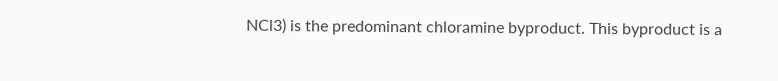NCl3) is the predominant chloramine byproduct. This byproduct is a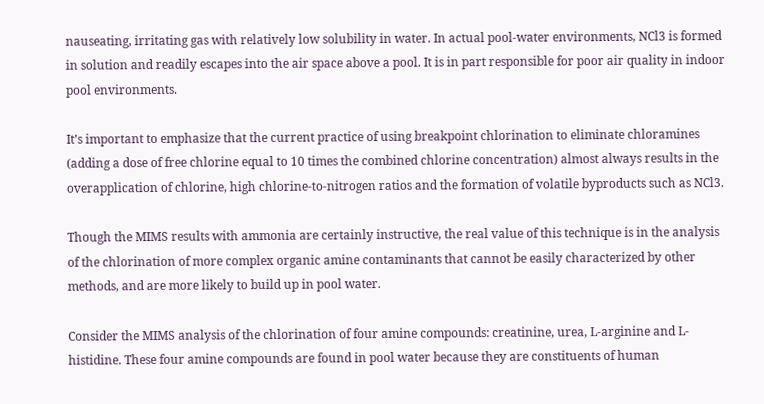nauseating, irritating gas with relatively low solubility in water. In actual pool-water environments, NCl3 is formed in solution and readily escapes into the air space above a pool. It is in part responsible for poor air quality in indoor pool environments.

It’s important to emphasize that the current practice of using breakpoint chlorination to eliminate chloramines (adding a dose of free chlorine equal to 10 times the combined chlorine concentration) almost always results in the overapplication of chlorine, high chlorine-to-nitrogen ratios and the formation of volatile byproducts such as NCl3.

Though the MIMS results with ammonia are certainly instructive, the real value of this technique is in the analysis of the chlorination of more complex organic amine contaminants that cannot be easily characterized by other methods, and are more likely to build up in pool water.

Consider the MIMS analysis of the chlorination of four amine compounds: creatinine, urea, L-arginine and L-histidine. These four amine compounds are found in pool water because they are constituents of human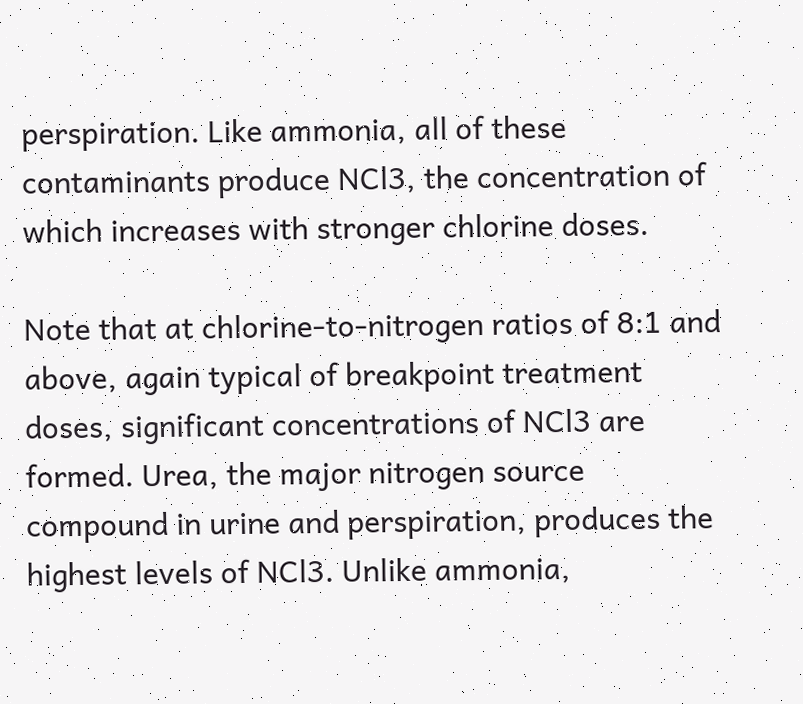perspiration. Like ammonia, all of these contaminants produce NCl3, the concentration of which increases with stronger chlorine doses.

Note that at chlorine-to-nitrogen ratios of 8:1 and above, again typical of breakpoint treatment doses, significant concentrations of NCl3 are formed. Urea, the major nitrogen source compound in urine and perspiration, produces the highest levels of NCl3. Unlike ammonia,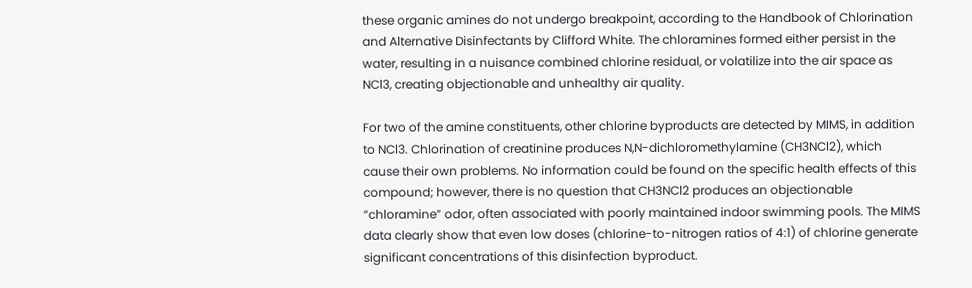these organic amines do not undergo breakpoint, according to the Handbook of Chlorination and Alternative Disinfectants by Clifford White. The chloramines formed either persist in the water, resulting in a nuisance combined chlorine residual, or volatilize into the air space as NCl3, creating objectionable and unhealthy air quality.

For two of the amine constituents, other chlorine byproducts are detected by MIMS, in addition to NCl3. Chlorination of creatinine produces N,N-dichloromethylamine (CH3NCl2), which cause their own problems. No information could be found on the specific health effects of this compound; however, there is no question that CH3NCl2 produces an objectionable “chloramine” odor, often associated with poorly maintained indoor swimming pools. The MIMS data clearly show that even low doses (chlorine-to-nitrogen ratios of 4:1) of chlorine generate significant concentrations of this disinfection byproduct.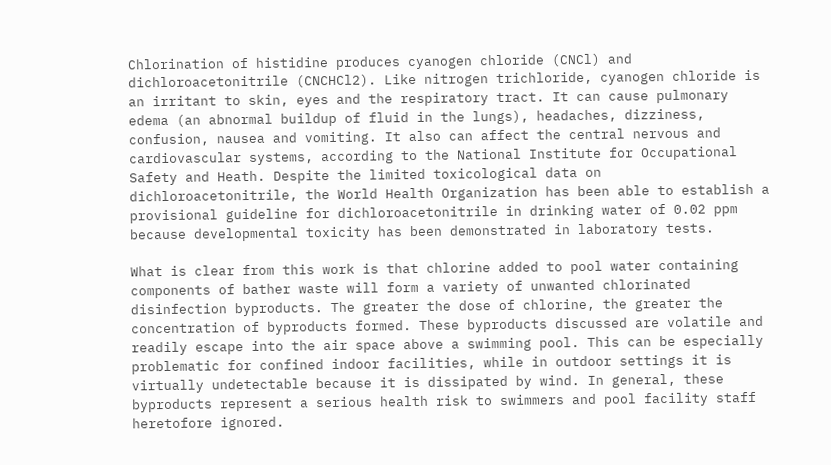Chlorination of histidine produces cyanogen chloride (CNCl) and dichloroacetonitrile (CNCHCl2). Like nitrogen trichloride, cyanogen chloride is an irritant to skin, eyes and the respiratory tract. It can cause pulmonary edema (an abnormal buildup of fluid in the lungs), headaches, dizziness, confusion, nausea and vomiting. It also can affect the central nervous and cardiovascular systems, according to the National Institute for Occupational Safety and Heath. Despite the limited toxicological data on dichloroacetonitrile, the World Health Organization has been able to establish a provisional guideline for dichloroacetonitrile in drinking water of 0.02 ppm because developmental toxicity has been demonstrated in laboratory tests.

What is clear from this work is that chlorine added to pool water containing components of bather waste will form a variety of unwanted chlorinated disinfection byproducts. The greater the dose of chlorine, the greater the concentration of byproducts formed. These byproducts discussed are volatile and readily escape into the air space above a swimming pool. This can be especially problematic for confined indoor facilities, while in outdoor settings it is virtually undetectable because it is dissipated by wind. In general, these byproducts represent a serious health risk to swimmers and pool facility staff heretofore ignored.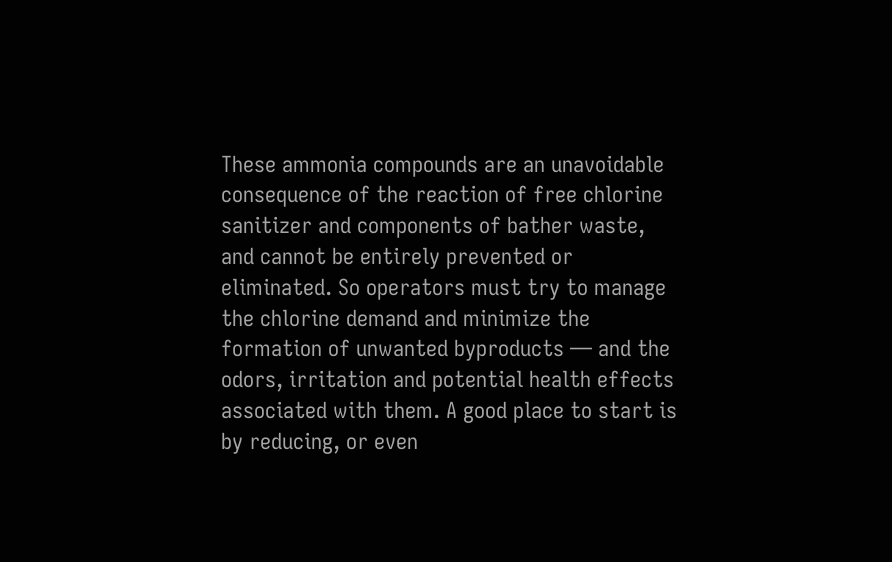These ammonia compounds are an unavoidable consequence of the reaction of free chlorine sanitizer and components of bather waste, and cannot be entirely prevented or eliminated. So operators must try to manage the chlorine demand and minimize the formation of unwanted byproducts — and the odors, irritation and potential health effects associated with them. A good place to start is by reducing, or even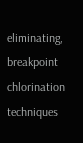eliminating, breakpoint chlorination techniques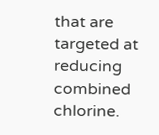that are targeted at reducing combined chlorine.